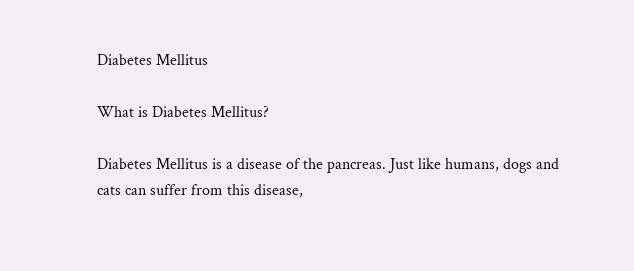Diabetes Mellitus

What is Diabetes Mellitus?

Diabetes Mellitus is a disease of the pancreas. Just like humans, dogs and cats can suffer from this disease,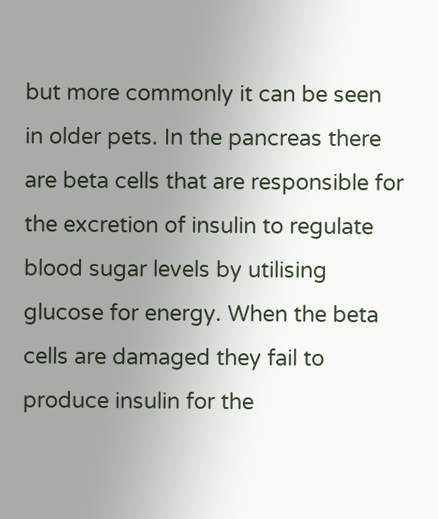but more commonly it can be seen in older pets. In the pancreas there are beta cells that are responsible for the excretion of insulin to regulate blood sugar levels by utilising glucose for energy. When the beta cells are damaged they fail to produce insulin for the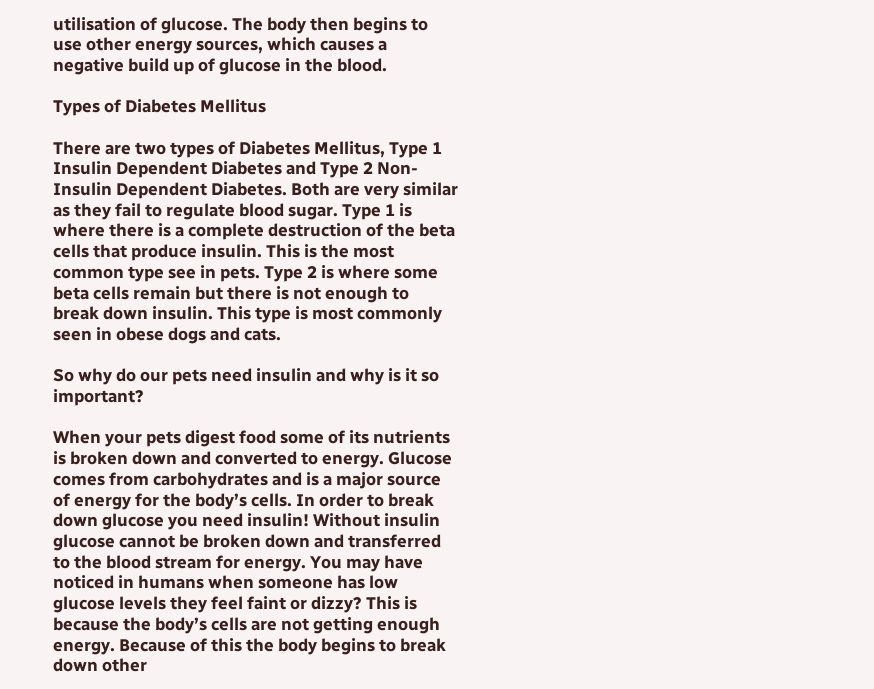utilisation of glucose. The body then begins to use other energy sources, which causes a negative build up of glucose in the blood.

Types of Diabetes Mellitus

There are two types of Diabetes Mellitus, Type 1 Insulin Dependent Diabetes and Type 2 Non-Insulin Dependent Diabetes. Both are very similar as they fail to regulate blood sugar. Type 1 is where there is a complete destruction of the beta cells that produce insulin. This is the most common type see in pets. Type 2 is where some beta cells remain but there is not enough to break down insulin. This type is most commonly seen in obese dogs and cats.

So why do our pets need insulin and why is it so important?

When your pets digest food some of its nutrients is broken down and converted to energy. Glucose comes from carbohydrates and is a major source of energy for the body’s cells. In order to break down glucose you need insulin! Without insulin glucose cannot be broken down and transferred to the blood stream for energy. You may have noticed in humans when someone has low glucose levels they feel faint or dizzy? This is because the body’s cells are not getting enough energy. Because of this the body begins to break down other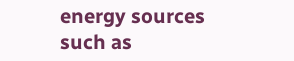energy sources such as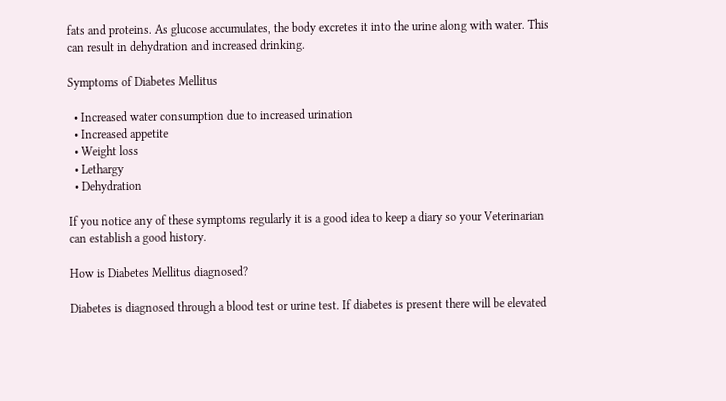fats and proteins. As glucose accumulates, the body excretes it into the urine along with water. This can result in dehydration and increased drinking.

Symptoms of Diabetes Mellitus

  • Increased water consumption due to increased urination
  • Increased appetite
  • Weight loss
  • Lethargy
  • Dehydration

If you notice any of these symptoms regularly it is a good idea to keep a diary so your Veterinarian can establish a good history.

How is Diabetes Mellitus diagnosed?

Diabetes is diagnosed through a blood test or urine test. If diabetes is present there will be elevated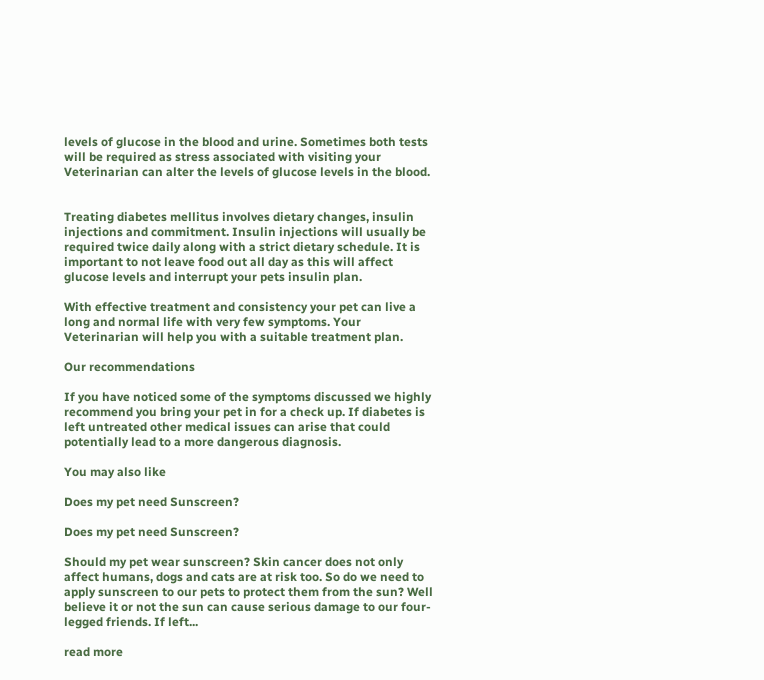levels of glucose in the blood and urine. Sometimes both tests will be required as stress associated with visiting your Veterinarian can alter the levels of glucose levels in the blood.


Treating diabetes mellitus involves dietary changes, insulin injections and commitment. Insulin injections will usually be required twice daily along with a strict dietary schedule. It is important to not leave food out all day as this will affect glucose levels and interrupt your pets insulin plan.

With effective treatment and consistency your pet can live a long and normal life with very few symptoms. Your Veterinarian will help you with a suitable treatment plan.

Our recommendations

If you have noticed some of the symptoms discussed we highly recommend you bring your pet in for a check up. If diabetes is left untreated other medical issues can arise that could potentially lead to a more dangerous diagnosis.

You may also like

Does my pet need Sunscreen?

Does my pet need Sunscreen?

Should my pet wear sunscreen? Skin cancer does not only affect humans, dogs and cats are at risk too. So do we need to apply sunscreen to our pets to protect them from the sun? Well believe it or not the sun can cause serious damage to our four-legged friends. If left...

read more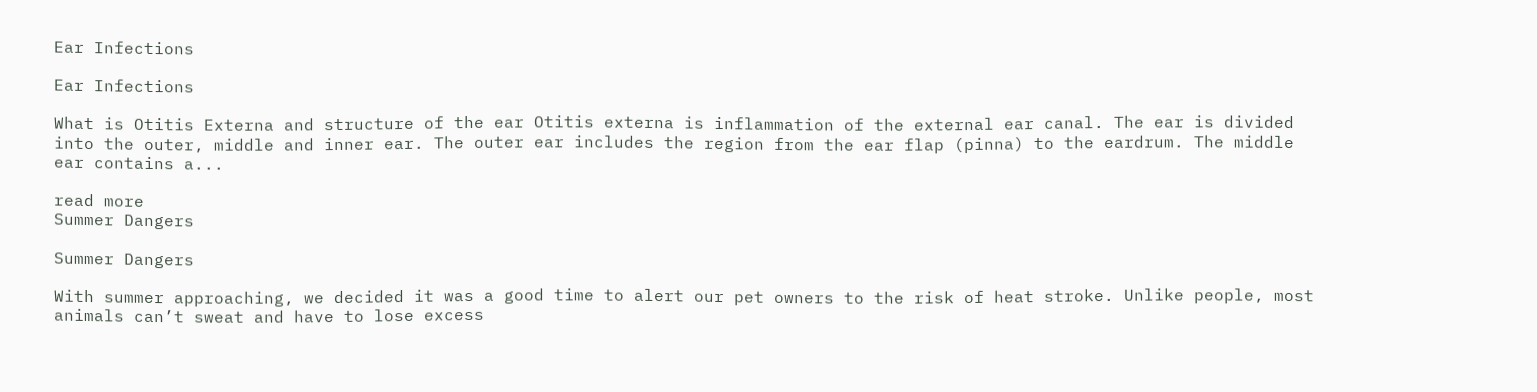Ear Infections

Ear Infections

What is Otitis Externa and structure of the ear Otitis externa is inflammation of the external ear canal. The ear is divided into the outer, middle and inner ear. The outer ear includes the region from the ear flap (pinna) to the eardrum. The middle ear contains a...

read more
Summer Dangers

Summer Dangers

With summer approaching, we decided it was a good time to alert our pet owners to the risk of heat stroke. Unlike people, most animals can’t sweat and have to lose excess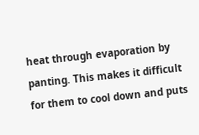heat through evaporation by panting. This makes it difficult for them to cool down and puts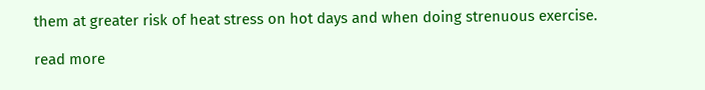them at greater risk of heat stress on hot days and when doing strenuous exercise.

read more